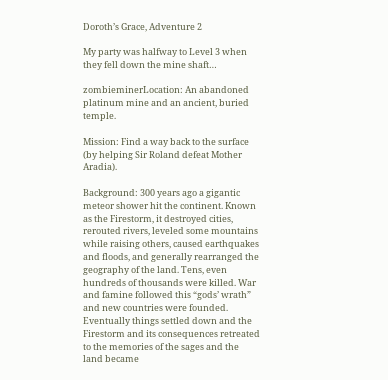Doroth’s Grace, Adventure 2

My party was halfway to Level 3 when they fell down the mine shaft…

zombieminerLocation: An abandoned platinum mine and an ancient, buried temple.

Mission: Find a way back to the surface (by helping Sir Roland defeat Mother Aradia).

Background: 300 years ago a gigantic meteor shower hit the continent. Known as the Firestorm, it destroyed cities, rerouted rivers, leveled some mountains while raising others, caused earthquakes and floods, and generally rearranged the geography of the land. Tens, even hundreds of thousands were killed. War and famine followed this “gods’ wrath” and new countries were founded. Eventually things settled down and the Firestorm and its consequences retreated to the memories of the sages and the land became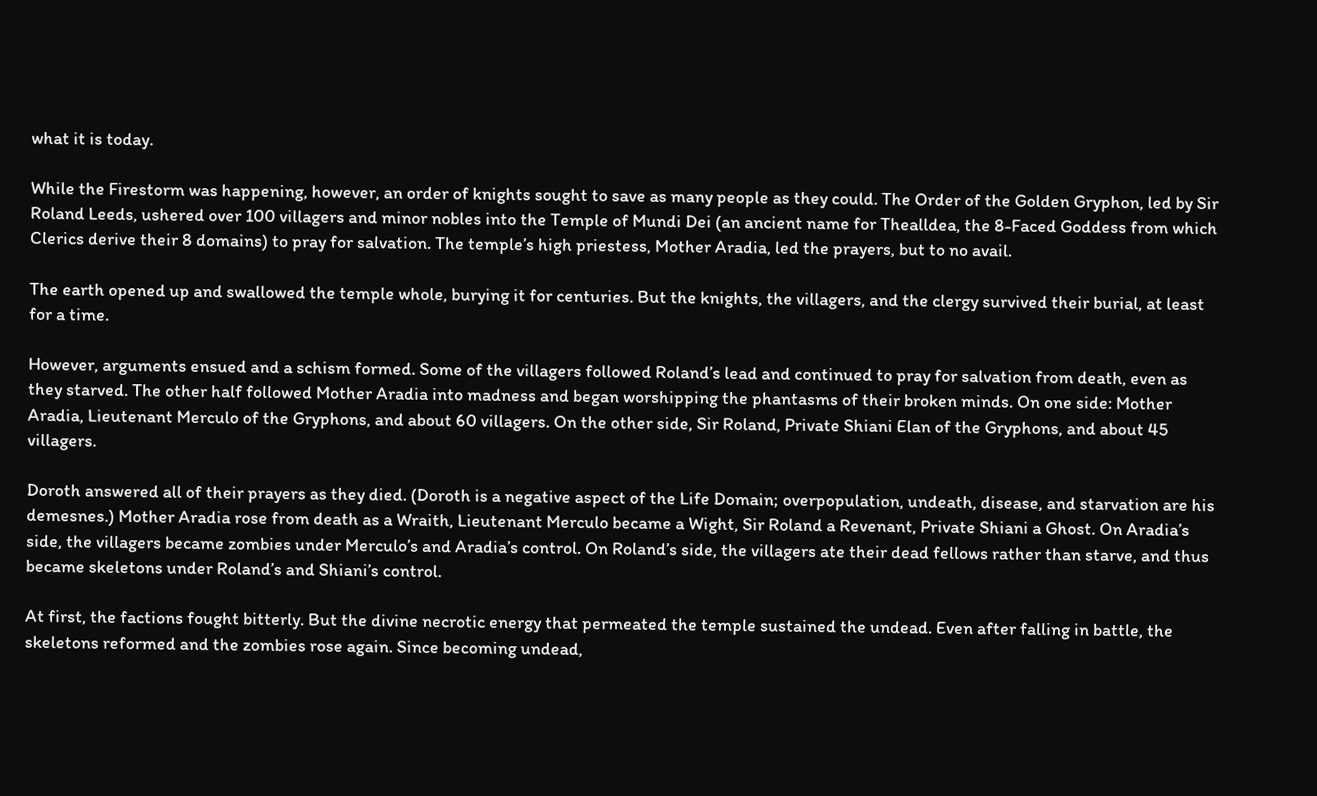what it is today.

While the Firestorm was happening, however, an order of knights sought to save as many people as they could. The Order of the Golden Gryphon, led by Sir Roland Leeds, ushered over 100 villagers and minor nobles into the Temple of Mundi Dei (an ancient name for Thealldea, the 8-Faced Goddess from which Clerics derive their 8 domains) to pray for salvation. The temple’s high priestess, Mother Aradia, led the prayers, but to no avail.

The earth opened up and swallowed the temple whole, burying it for centuries. But the knights, the villagers, and the clergy survived their burial, at least for a time.

However, arguments ensued and a schism formed. Some of the villagers followed Roland’s lead and continued to pray for salvation from death, even as they starved. The other half followed Mother Aradia into madness and began worshipping the phantasms of their broken minds. On one side: Mother Aradia, Lieutenant Merculo of the Gryphons, and about 60 villagers. On the other side, Sir Roland, Private Shiani Elan of the Gryphons, and about 45 villagers.

Doroth answered all of their prayers as they died. (Doroth is a negative aspect of the Life Domain; overpopulation, undeath, disease, and starvation are his demesnes.) Mother Aradia rose from death as a Wraith, Lieutenant Merculo became a Wight, Sir Roland a Revenant, Private Shiani a Ghost. On Aradia’s side, the villagers became zombies under Merculo’s and Aradia’s control. On Roland’s side, the villagers ate their dead fellows rather than starve, and thus became skeletons under Roland’s and Shiani’s control.

At first, the factions fought bitterly. But the divine necrotic energy that permeated the temple sustained the undead. Even after falling in battle, the skeletons reformed and the zombies rose again. Since becoming undead,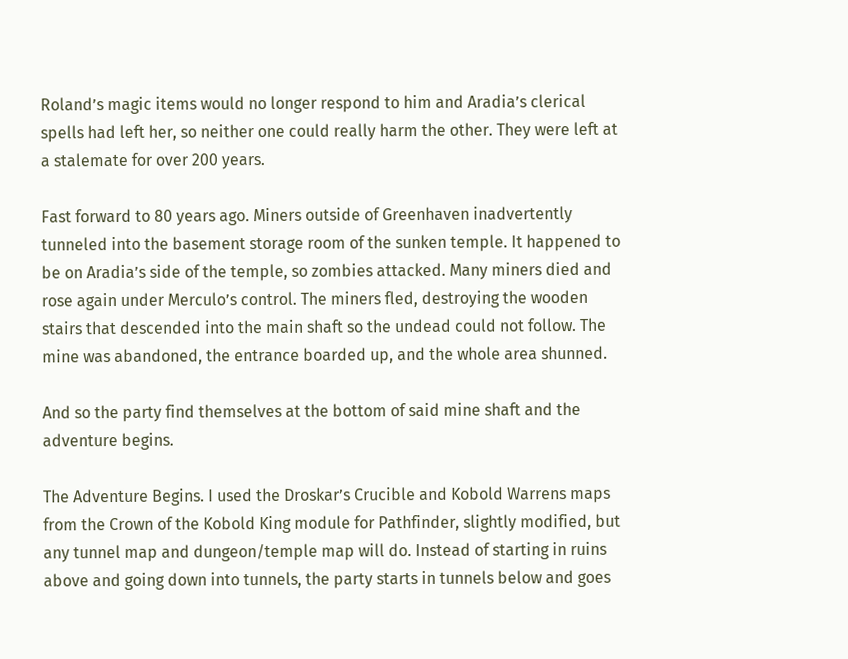Roland’s magic items would no longer respond to him and Aradia’s clerical spells had left her, so neither one could really harm the other. They were left at a stalemate for over 200 years.

Fast forward to 80 years ago. Miners outside of Greenhaven inadvertently tunneled into the basement storage room of the sunken temple. It happened to be on Aradia’s side of the temple, so zombies attacked. Many miners died and rose again under Merculo’s control. The miners fled, destroying the wooden stairs that descended into the main shaft so the undead could not follow. The mine was abandoned, the entrance boarded up, and the whole area shunned.

And so the party find themselves at the bottom of said mine shaft and the adventure begins.

The Adventure Begins. I used the Droskar’s Crucible and Kobold Warrens maps from the Crown of the Kobold King module for Pathfinder, slightly modified, but any tunnel map and dungeon/temple map will do. Instead of starting in ruins above and going down into tunnels, the party starts in tunnels below and goes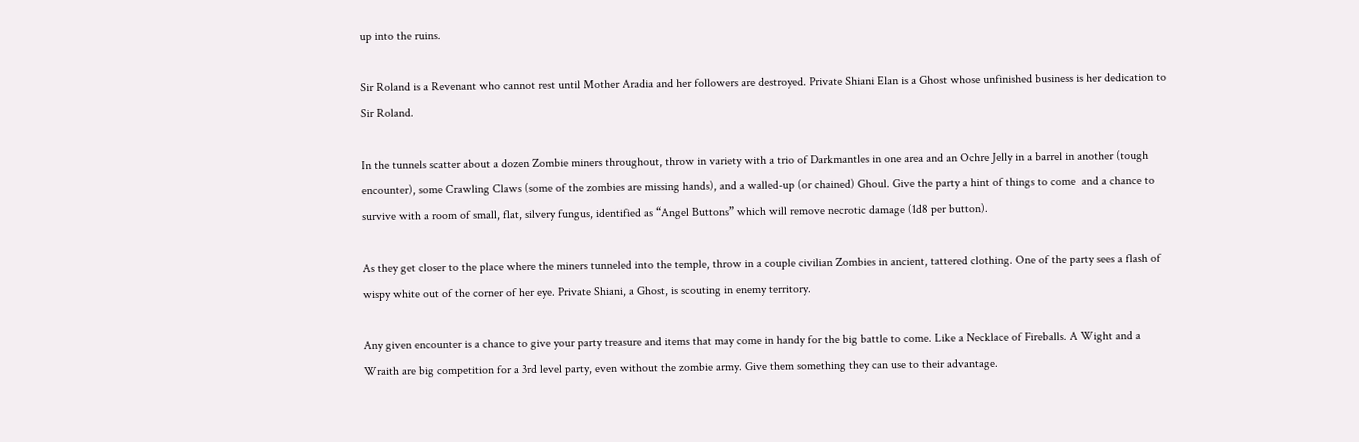up into the ruins.

Sir Roland is a Revenant who cannot rest until Mother Aradia and her followers are destroyed. Private Shiani Elan is a Ghost whose unfinished business is her dedication to Sir Roland.

In the tunnels scatter about a dozen Zombie miners throughout, throw in variety with a trio of Darkmantles in one area and an Ochre Jelly in a barrel in another (tough encounter), some Crawling Claws (some of the zombies are missing hands), and a walled-up (or chained) Ghoul. Give the party a hint of things to come  and a chance to survive with a room of small, flat, silvery fungus, identified as “Angel Buttons” which will remove necrotic damage (1d8 per button).

As they get closer to the place where the miners tunneled into the temple, throw in a couple civilian Zombies in ancient, tattered clothing. One of the party sees a flash of wispy white out of the corner of her eye. Private Shiani, a Ghost, is scouting in enemy territory.

Any given encounter is a chance to give your party treasure and items that may come in handy for the big battle to come. Like a Necklace of Fireballs. A Wight and a Wraith are big competition for a 3rd level party, even without the zombie army. Give them something they can use to their advantage.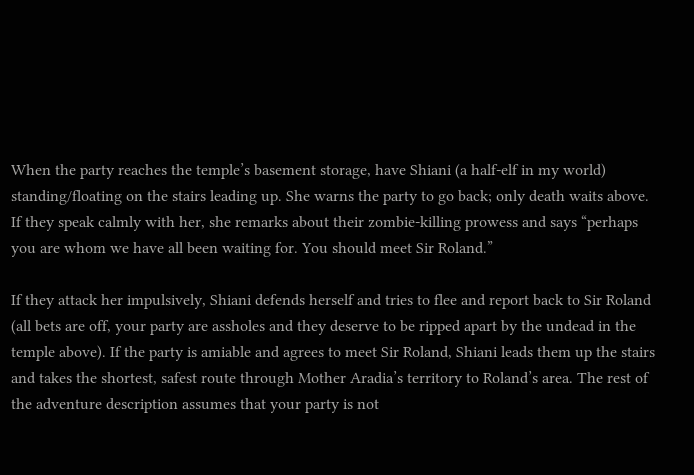When the party reaches the temple’s basement storage, have Shiani (a half-elf in my world) standing/floating on the stairs leading up. She warns the party to go back; only death waits above. If they speak calmly with her, she remarks about their zombie-killing prowess and says “perhaps you are whom we have all been waiting for. You should meet Sir Roland.”

If they attack her impulsively, Shiani defends herself and tries to flee and report back to Sir Roland (all bets are off, your party are assholes and they deserve to be ripped apart by the undead in the temple above). If the party is amiable and agrees to meet Sir Roland, Shiani leads them up the stairs and takes the shortest, safest route through Mother Aradia’s territory to Roland’s area. The rest of the adventure description assumes that your party is not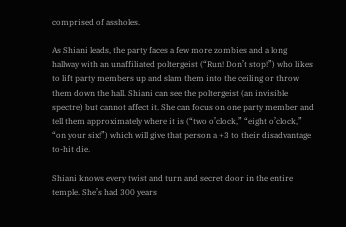comprised of assholes.

As Shiani leads, the party faces a few more zombies and a long hallway with an unaffiliated poltergeist (“Run! Don’t stop!”) who likes to lift party members up and slam them into the ceiling or throw them down the hall. Shiani can see the poltergeist (an invisible spectre) but cannot affect it. She can focus on one party member and tell them approximately where it is (“two o’clock,” “eight o’clock,” “on your six!”) which will give that person a +3 to their disadvantage to-hit die.

Shiani knows every twist and turn and secret door in the entire temple. She’s had 300 years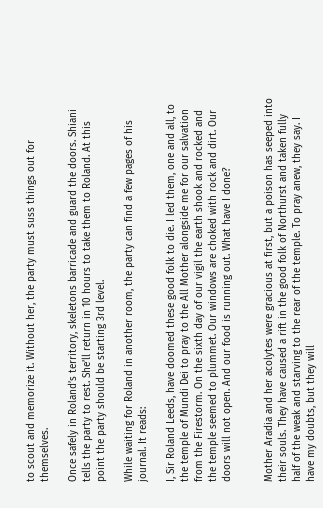to scout and memorize it. Without her, the party must suss things out for themselves.

Once safely in Roland’s territory, skeletons barricade and guard the doors. Shiani tells the party to rest. She’ll return in 10 hours to take them to Roland. At this point the party should be starting 3rd level.

While waiting for Roland in another room, the party can find a few pages of his journal. It reads:

I, Sir Roland Leeds, have doomed these good folk to die. I led them, one and all, to the temple of Mundi Dei to pray to the All Mother alongside me for our salvation from the Firestorm. On the sixth day of our vigil the earth shook and rocked and the temple seemed to plummet. Our windows are choked with rock and dirt. Our doors will not open. And our food is running out. What have I done?


Mother Aradia and her acolytes were gracious at first, but a poison has seeped into their souls. They have caused a rift in the good folk of Northurst and taken fully half of the weak and starving to the rear of the temple. To pray anew, they say. I have my doubts, but they will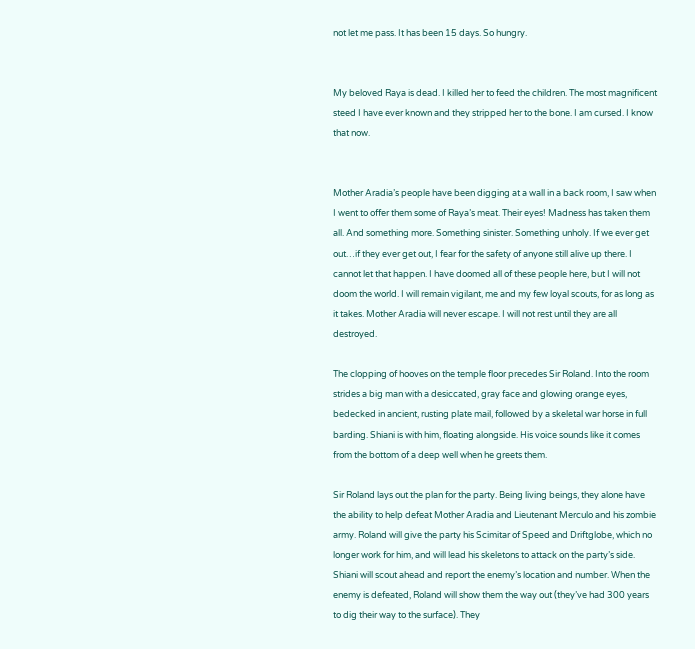not let me pass. It has been 15 days. So hungry.


My beloved Raya is dead. I killed her to feed the children. The most magnificent steed I have ever known and they stripped her to the bone. I am cursed. I know that now.


Mother Aradia’s people have been digging at a wall in a back room, I saw when I went to offer them some of Raya’s meat. Their eyes! Madness has taken them all. And something more. Something sinister. Something unholy. If we ever get out…if they ever get out, I fear for the safety of anyone still alive up there. I cannot let that happen. I have doomed all of these people here, but I will not doom the world. I will remain vigilant, me and my few loyal scouts, for as long as it takes. Mother Aradia will never escape. I will not rest until they are all destroyed.

The clopping of hooves on the temple floor precedes Sir Roland. Into the room strides a big man with a desiccated, gray face and glowing orange eyes, bedecked in ancient, rusting plate mail, followed by a skeletal war horse in full barding. Shiani is with him, floating alongside. His voice sounds like it comes from the bottom of a deep well when he greets them.

Sir Roland lays out the plan for the party. Being living beings, they alone have the ability to help defeat Mother Aradia and Lieutenant Merculo and his zombie army. Roland will give the party his Scimitar of Speed and Driftglobe, which no longer work for him, and will lead his skeletons to attack on the party’s side. Shiani will scout ahead and report the enemy’s location and number. When the enemy is defeated, Roland will show them the way out (they’ve had 300 years to dig their way to the surface). They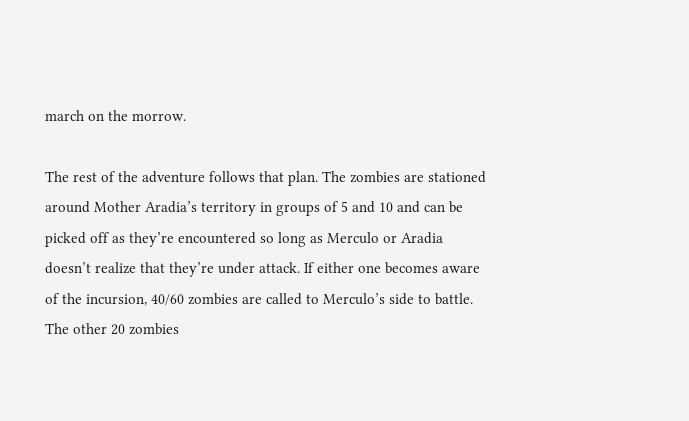march on the morrow.

The rest of the adventure follows that plan. The zombies are stationed around Mother Aradia’s territory in groups of 5 and 10 and can be picked off as they’re encountered so long as Merculo or Aradia doesn’t realize that they’re under attack. If either one becomes aware of the incursion, 40/60 zombies are called to Merculo’s side to battle. The other 20 zombies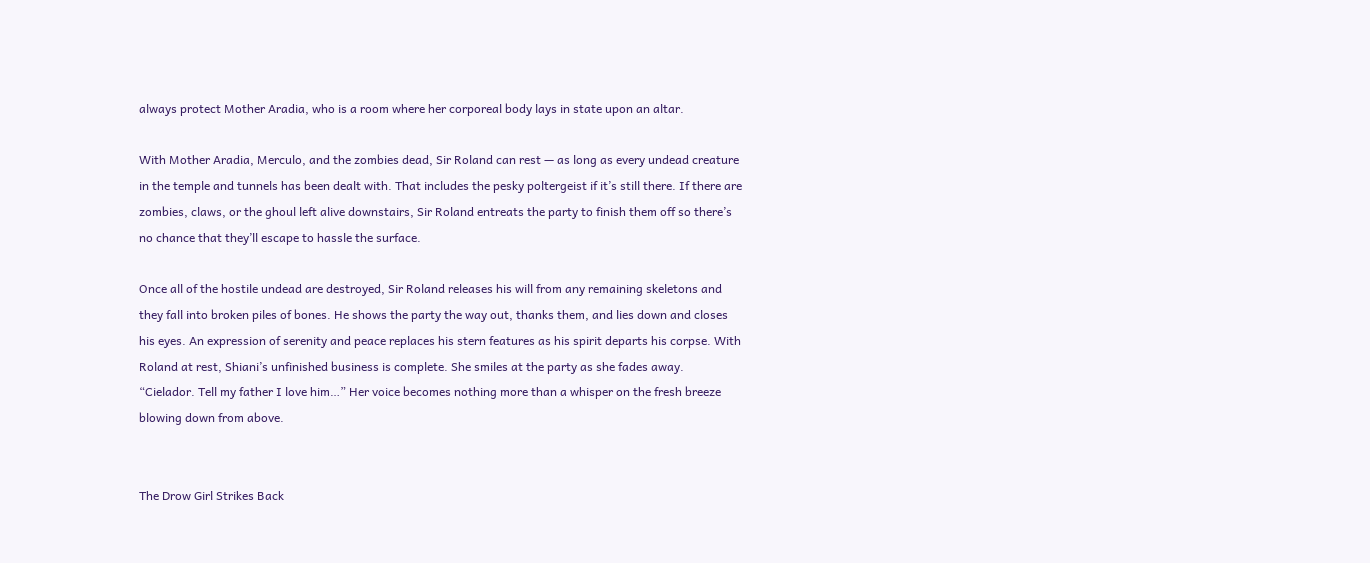always protect Mother Aradia, who is a room where her corporeal body lays in state upon an altar.

With Mother Aradia, Merculo, and the zombies dead, Sir Roland can rest — as long as every undead creature in the temple and tunnels has been dealt with. That includes the pesky poltergeist if it’s still there. If there are zombies, claws, or the ghoul left alive downstairs, Sir Roland entreats the party to finish them off so there’s no chance that they’ll escape to hassle the surface.

Once all of the hostile undead are destroyed, Sir Roland releases his will from any remaining skeletons and they fall into broken piles of bones. He shows the party the way out, thanks them, and lies down and closes his eyes. An expression of serenity and peace replaces his stern features as his spirit departs his corpse. With Roland at rest, Shiani’s unfinished business is complete. She smiles at the party as she fades away. “Cielador. Tell my father I love him…” Her voice becomes nothing more than a whisper on the fresh breeze blowing down from above.


The Drow Girl Strikes Back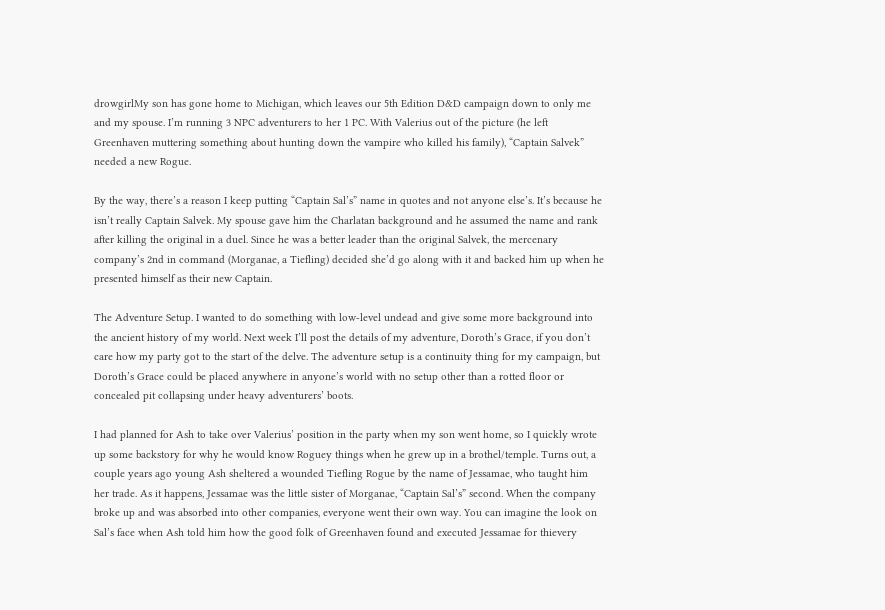drowgirlMy son has gone home to Michigan, which leaves our 5th Edition D&D campaign down to only me and my spouse. I’m running 3 NPC adventurers to her 1 PC. With Valerius out of the picture (he left Greenhaven muttering something about hunting down the vampire who killed his family), “Captain Salvek” needed a new Rogue.

By the way, there’s a reason I keep putting “Captain Sal’s” name in quotes and not anyone else’s. It’s because he isn’t really Captain Salvek. My spouse gave him the Charlatan background and he assumed the name and rank after killing the original in a duel. Since he was a better leader than the original Salvek, the mercenary company’s 2nd in command (Morganae, a Tiefling) decided she’d go along with it and backed him up when he presented himself as their new Captain.

The Adventure Setup. I wanted to do something with low-level undead and give some more background into the ancient history of my world. Next week I’ll post the details of my adventure, Doroth’s Grace, if you don’t care how my party got to the start of the delve. The adventure setup is a continuity thing for my campaign, but Doroth’s Grace could be placed anywhere in anyone’s world with no setup other than a rotted floor or concealed pit collapsing under heavy adventurers’ boots.

I had planned for Ash to take over Valerius’ position in the party when my son went home, so I quickly wrote up some backstory for why he would know Roguey things when he grew up in a brothel/temple. Turns out, a couple years ago young Ash sheltered a wounded Tiefling Rogue by the name of Jessamae, who taught him her trade. As it happens, Jessamae was the little sister of Morganae, “Captain Sal’s” second. When the company broke up and was absorbed into other companies, everyone went their own way. You can imagine the look on Sal’s face when Ash told him how the good folk of Greenhaven found and executed Jessamae for thievery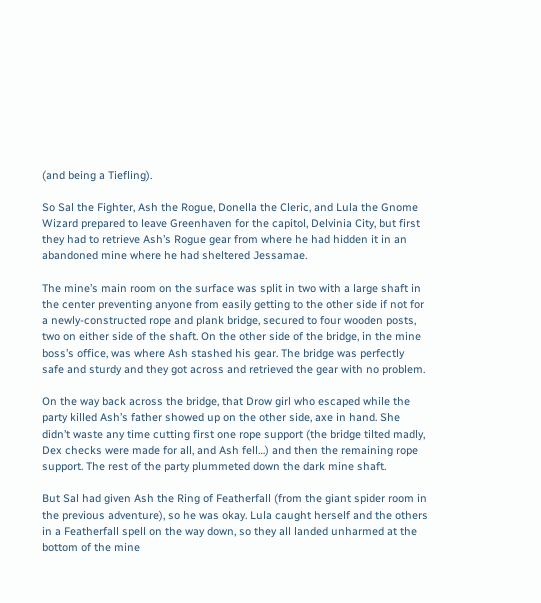(and being a Tiefling).

So Sal the Fighter, Ash the Rogue, Donella the Cleric, and Lula the Gnome Wizard prepared to leave Greenhaven for the capitol, Delvinia City, but first they had to retrieve Ash’s Rogue gear from where he had hidden it in an abandoned mine where he had sheltered Jessamae.

The mine’s main room on the surface was split in two with a large shaft in the center preventing anyone from easily getting to the other side if not for a newly-constructed rope and plank bridge, secured to four wooden posts, two on either side of the shaft. On the other side of the bridge, in the mine boss’s office, was where Ash stashed his gear. The bridge was perfectly safe and sturdy and they got across and retrieved the gear with no problem.

On the way back across the bridge, that Drow girl who escaped while the party killed Ash’s father showed up on the other side, axe in hand. She didn’t waste any time cutting first one rope support (the bridge tilted madly, Dex checks were made for all, and Ash fell…) and then the remaining rope support. The rest of the party plummeted down the dark mine shaft.

But Sal had given Ash the Ring of Featherfall (from the giant spider room in the previous adventure), so he was okay. Lula caught herself and the others in a Featherfall spell on the way down, so they all landed unharmed at the bottom of the mine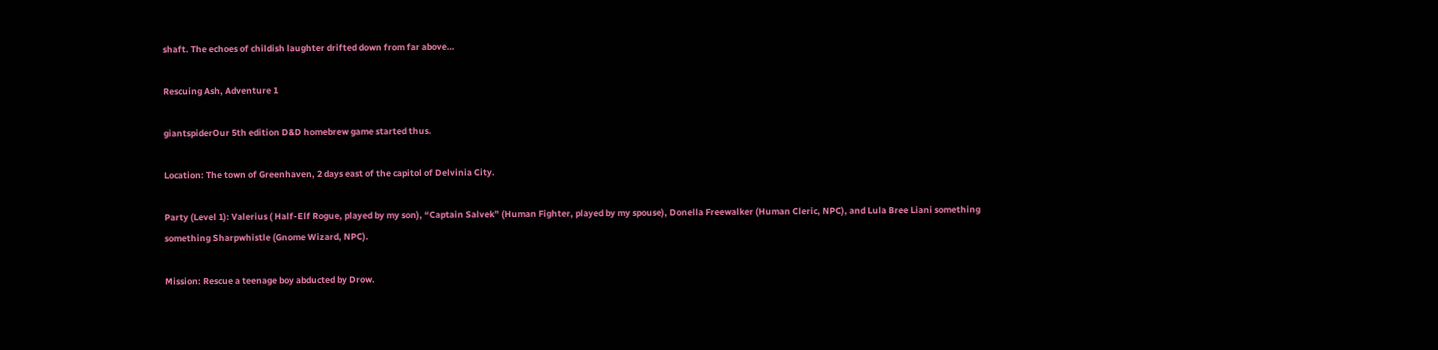shaft. The echoes of childish laughter drifted down from far above…

Rescuing Ash, Adventure 1

giantspiderOur 5th edition D&D homebrew game started thus.

Location: The town of Greenhaven, 2 days east of the capitol of Delvinia City.

Party (Level 1): Valerius ( Half-Elf Rogue, played by my son), “Captain Salvek” (Human Fighter, played by my spouse), Donella Freewalker (Human Cleric, NPC), and Lula Bree Liani something something Sharpwhistle (Gnome Wizard, NPC).

Mission: Rescue a teenage boy abducted by Drow.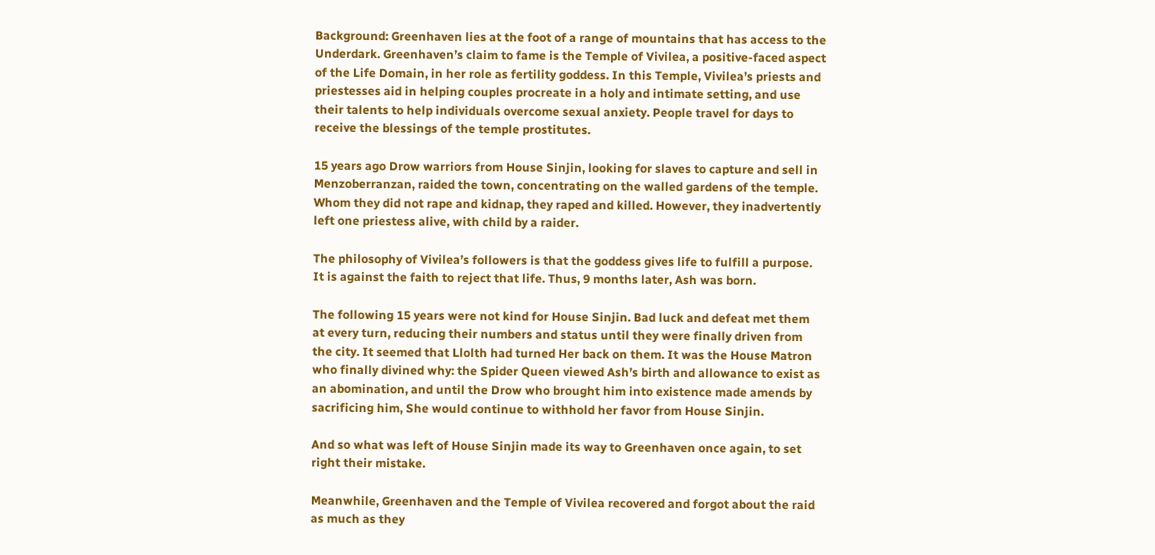Background: Greenhaven lies at the foot of a range of mountains that has access to the Underdark. Greenhaven’s claim to fame is the Temple of Vivilea, a positive-faced aspect of the Life Domain, in her role as fertility goddess. In this Temple, Vivilea’s priests and priestesses aid in helping couples procreate in a holy and intimate setting, and use their talents to help individuals overcome sexual anxiety. People travel for days to receive the blessings of the temple prostitutes.

15 years ago Drow warriors from House Sinjin, looking for slaves to capture and sell in Menzoberranzan, raided the town, concentrating on the walled gardens of the temple. Whom they did not rape and kidnap, they raped and killed. However, they inadvertently left one priestess alive, with child by a raider.

The philosophy of Vivilea’s followers is that the goddess gives life to fulfill a purpose. It is against the faith to reject that life. Thus, 9 months later, Ash was born.

The following 15 years were not kind for House Sinjin. Bad luck and defeat met them at every turn, reducing their numbers and status until they were finally driven from the city. It seemed that Llolth had turned Her back on them. It was the House Matron who finally divined why: the Spider Queen viewed Ash’s birth and allowance to exist as an abomination, and until the Drow who brought him into existence made amends by sacrificing him, She would continue to withhold her favor from House Sinjin.

And so what was left of House Sinjin made its way to Greenhaven once again, to set right their mistake.

Meanwhile, Greenhaven and the Temple of Vivilea recovered and forgot about the raid as much as they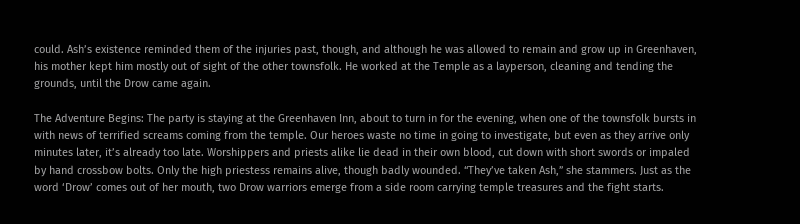could. Ash’s existence reminded them of the injuries past, though, and although he was allowed to remain and grow up in Greenhaven, his mother kept him mostly out of sight of the other townsfolk. He worked at the Temple as a layperson, cleaning and tending the grounds, until the Drow came again.

The Adventure Begins: The party is staying at the Greenhaven Inn, about to turn in for the evening, when one of the townsfolk bursts in with news of terrified screams coming from the temple. Our heroes waste no time in going to investigate, but even as they arrive only minutes later, it’s already too late. Worshippers and priests alike lie dead in their own blood, cut down with short swords or impaled by hand crossbow bolts. Only the high priestess remains alive, though badly wounded. “They’ve taken Ash,” she stammers. Just as the word ‘Drow’ comes out of her mouth, two Drow warriors emerge from a side room carrying temple treasures and the fight starts.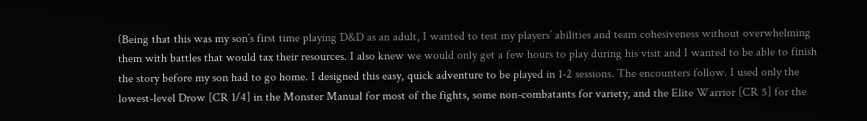(Being that this was my son’s first time playing D&D as an adult, I wanted to test my players’ abilities and team cohesiveness without overwhelming them with battles that would tax their resources. I also knew we would only get a few hours to play during his visit and I wanted to be able to finish the story before my son had to go home. I designed this easy, quick adventure to be played in 1-2 sessions. The encounters follow. I used only the lowest-level Drow [CR 1/4] in the Monster Manual for most of the fights, some non-combatants for variety, and the Elite Warrior [CR 5] for the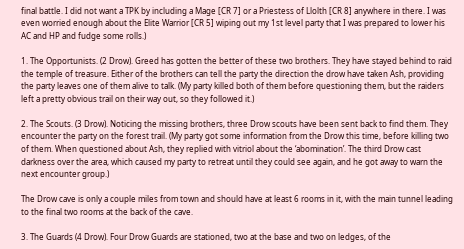final battle. I did not want a TPK by including a Mage [CR 7] or a Priestess of Llolth [CR 8] anywhere in there. I was even worried enough about the Elite Warrior [CR 5] wiping out my 1st level party that I was prepared to lower his AC and HP and fudge some rolls.)

1. The Opportunists. (2 Drow). Greed has gotten the better of these two brothers. They have stayed behind to raid the temple of treasure. Either of the brothers can tell the party the direction the drow have taken Ash, providing the party leaves one of them alive to talk. (My party killed both of them before questioning them, but the raiders left a pretty obvious trail on their way out, so they followed it.)

2. The Scouts. (3 Drow). Noticing the missing brothers, three Drow scouts have been sent back to find them. They encounter the party on the forest trail. (My party got some information from the Drow this time, before killing two of them. When questioned about Ash, they replied with vitriol about the ‘abomination’. The third Drow cast darkness over the area, which caused my party to retreat until they could see again, and he got away to warn the next encounter group.)

The Drow cave is only a couple miles from town and should have at least 6 rooms in it, with the main tunnel leading to the final two rooms at the back of the cave.

3. The Guards (4 Drow). Four Drow Guards are stationed, two at the base and two on ledges, of the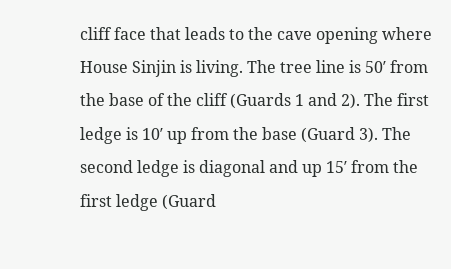cliff face that leads to the cave opening where House Sinjin is living. The tree line is 50′ from the base of the cliff (Guards 1 and 2). The first ledge is 10′ up from the base (Guard 3). The second ledge is diagonal and up 15′ from the first ledge (Guard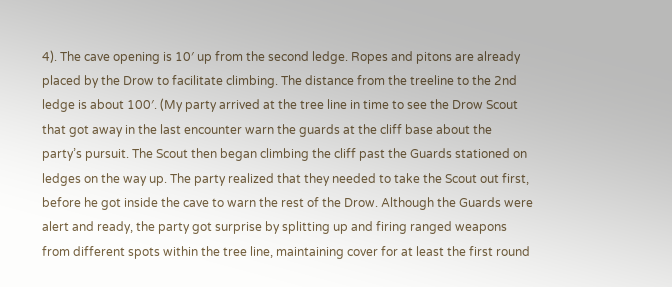4). The cave opening is 10′ up from the second ledge. Ropes and pitons are already placed by the Drow to facilitate climbing. The distance from the treeline to the 2nd ledge is about 100′. (My party arrived at the tree line in time to see the Drow Scout that got away in the last encounter warn the guards at the cliff base about the party’s pursuit. The Scout then began climbing the cliff past the Guards stationed on ledges on the way up. The party realized that they needed to take the Scout out first, before he got inside the cave to warn the rest of the Drow. Although the Guards were alert and ready, the party got surprise by splitting up and firing ranged weapons from different spots within the tree line, maintaining cover for at least the first round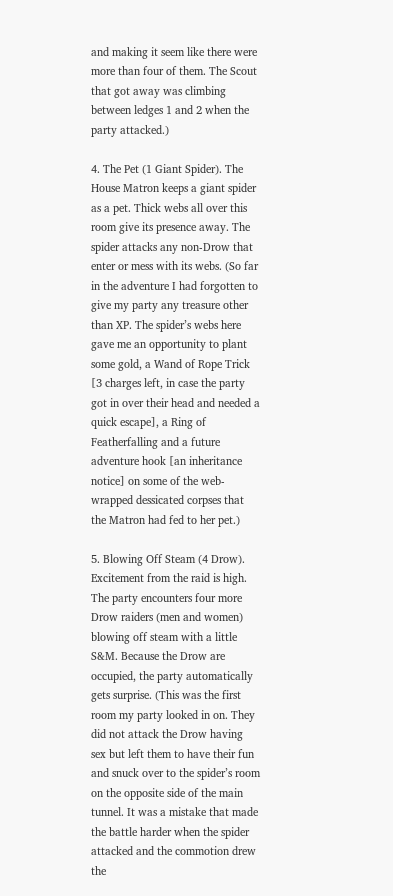and making it seem like there were more than four of them. The Scout that got away was climbing between ledges 1 and 2 when the party attacked.)

4. The Pet (1 Giant Spider). The House Matron keeps a giant spider as a pet. Thick webs all over this room give its presence away. The spider attacks any non-Drow that enter or mess with its webs. (So far in the adventure I had forgotten to give my party any treasure other than XP. The spider’s webs here gave me an opportunity to plant some gold, a Wand of Rope Trick [3 charges left, in case the party got in over their head and needed a quick escape], a Ring of Featherfalling and a future adventure hook [an inheritance notice] on some of the web-wrapped dessicated corpses that the Matron had fed to her pet.)

5. Blowing Off Steam (4 Drow). Excitement from the raid is high. The party encounters four more Drow raiders (men and women) blowing off steam with a little S&M. Because the Drow are occupied, the party automatically gets surprise. (This was the first room my party looked in on. They did not attack the Drow having sex but left them to have their fun and snuck over to the spider’s room on the opposite side of the main tunnel. It was a mistake that made the battle harder when the spider attacked and the commotion drew the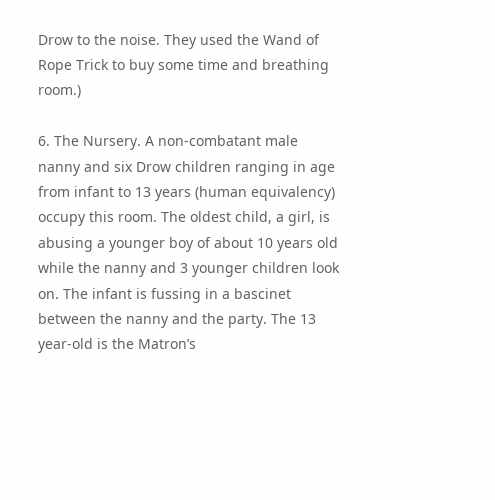Drow to the noise. They used the Wand of Rope Trick to buy some time and breathing room.)

6. The Nursery. A non-combatant male nanny and six Drow children ranging in age from infant to 13 years (human equivalency) occupy this room. The oldest child, a girl, is abusing a younger boy of about 10 years old while the nanny and 3 younger children look on. The infant is fussing in a bascinet between the nanny and the party. The 13 year-old is the Matron’s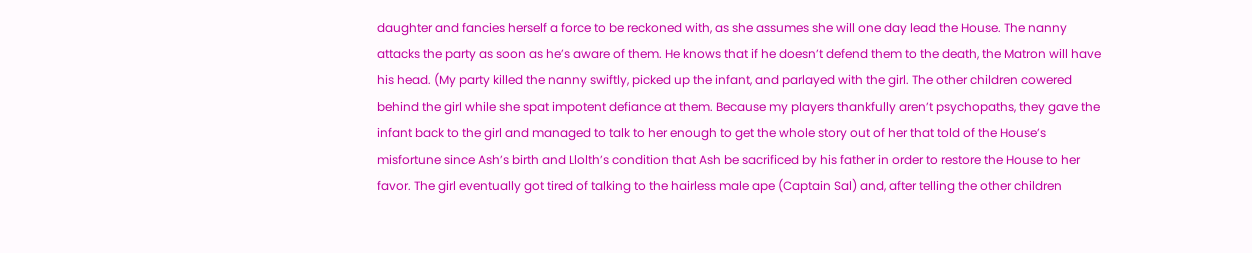daughter and fancies herself a force to be reckoned with, as she assumes she will one day lead the House. The nanny attacks the party as soon as he’s aware of them. He knows that if he doesn’t defend them to the death, the Matron will have his head. (My party killed the nanny swiftly, picked up the infant, and parlayed with the girl. The other children cowered behind the girl while she spat impotent defiance at them. Because my players thankfully aren’t psychopaths, they gave the infant back to the girl and managed to talk to her enough to get the whole story out of her that told of the House’s misfortune since Ash’s birth and Llolth’s condition that Ash be sacrificed by his father in order to restore the House to her favor. The girl eventually got tired of talking to the hairless male ape (Captain Sal) and, after telling the other children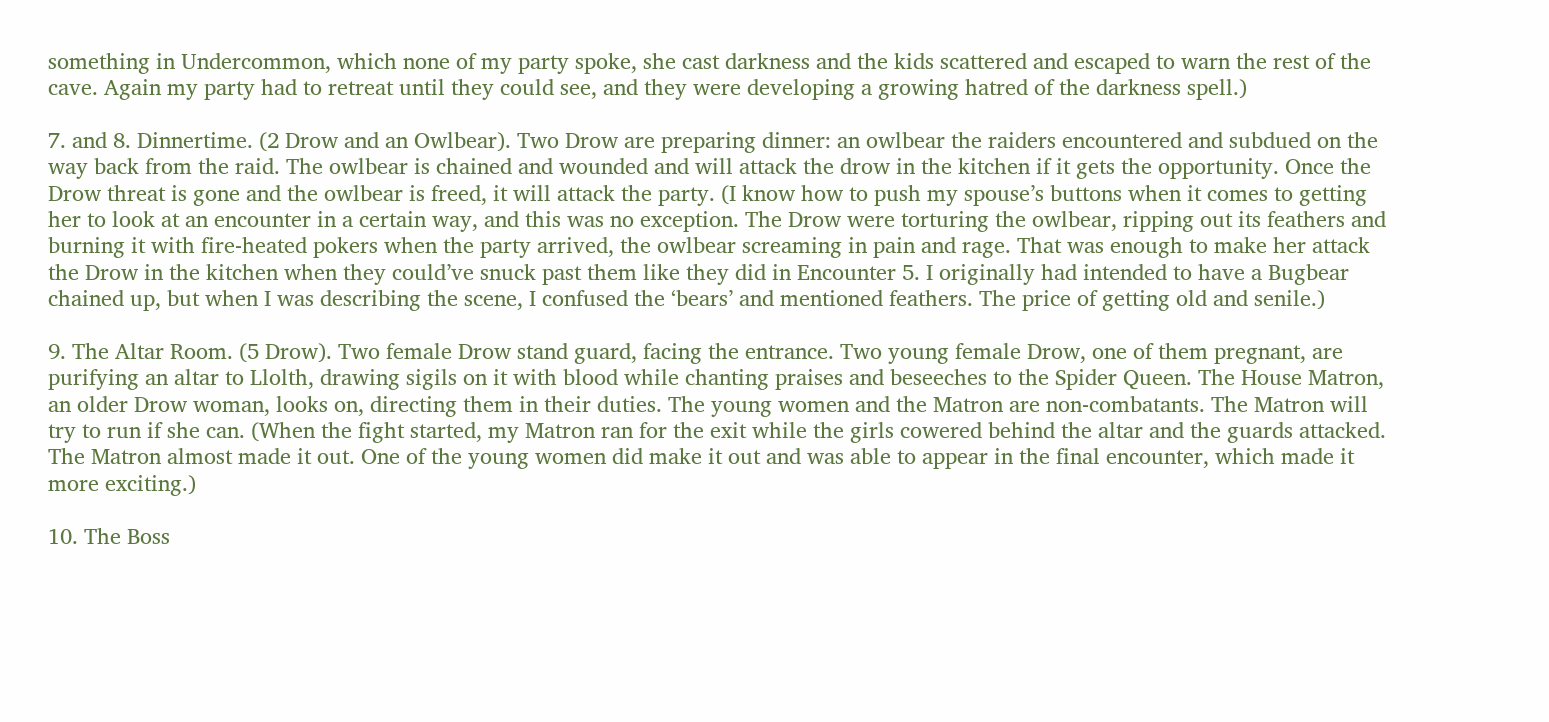something in Undercommon, which none of my party spoke, she cast darkness and the kids scattered and escaped to warn the rest of the cave. Again my party had to retreat until they could see, and they were developing a growing hatred of the darkness spell.)

7. and 8. Dinnertime. (2 Drow and an Owlbear). Two Drow are preparing dinner: an owlbear the raiders encountered and subdued on the way back from the raid. The owlbear is chained and wounded and will attack the drow in the kitchen if it gets the opportunity. Once the Drow threat is gone and the owlbear is freed, it will attack the party. (I know how to push my spouse’s buttons when it comes to getting her to look at an encounter in a certain way, and this was no exception. The Drow were torturing the owlbear, ripping out its feathers and burning it with fire-heated pokers when the party arrived, the owlbear screaming in pain and rage. That was enough to make her attack the Drow in the kitchen when they could’ve snuck past them like they did in Encounter 5. I originally had intended to have a Bugbear chained up, but when I was describing the scene, I confused the ‘bears’ and mentioned feathers. The price of getting old and senile.)

9. The Altar Room. (5 Drow). Two female Drow stand guard, facing the entrance. Two young female Drow, one of them pregnant, are purifying an altar to Llolth, drawing sigils on it with blood while chanting praises and beseeches to the Spider Queen. The House Matron, an older Drow woman, looks on, directing them in their duties. The young women and the Matron are non-combatants. The Matron will try to run if she can. (When the fight started, my Matron ran for the exit while the girls cowered behind the altar and the guards attacked. The Matron almost made it out. One of the young women did make it out and was able to appear in the final encounter, which made it more exciting.)

10. The Boss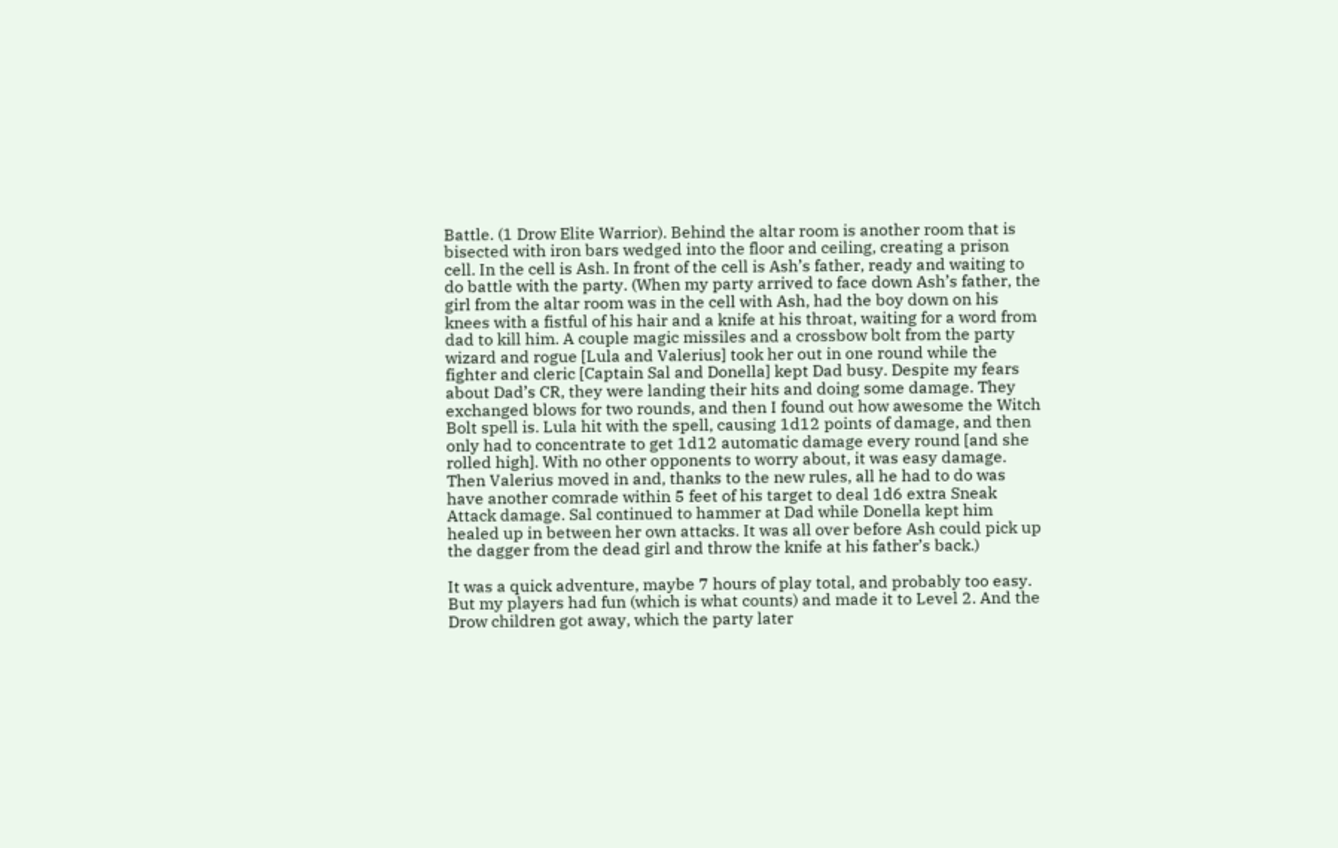Battle. (1 Drow Elite Warrior). Behind the altar room is another room that is bisected with iron bars wedged into the floor and ceiling, creating a prison cell. In the cell is Ash. In front of the cell is Ash’s father, ready and waiting to do battle with the party. (When my party arrived to face down Ash’s father, the girl from the altar room was in the cell with Ash, had the boy down on his knees with a fistful of his hair and a knife at his throat, waiting for a word from dad to kill him. A couple magic missiles and a crossbow bolt from the party wizard and rogue [Lula and Valerius] took her out in one round while the fighter and cleric [Captain Sal and Donella] kept Dad busy. Despite my fears about Dad’s CR, they were landing their hits and doing some damage. They exchanged blows for two rounds, and then I found out how awesome the Witch Bolt spell is. Lula hit with the spell, causing 1d12 points of damage, and then only had to concentrate to get 1d12 automatic damage every round [and she rolled high]. With no other opponents to worry about, it was easy damage. Then Valerius moved in and, thanks to the new rules, all he had to do was have another comrade within 5 feet of his target to deal 1d6 extra Sneak Attack damage. Sal continued to hammer at Dad while Donella kept him healed up in between her own attacks. It was all over before Ash could pick up the dagger from the dead girl and throw the knife at his father’s back.)

It was a quick adventure, maybe 7 hours of play total, and probably too easy. But my players had fun (which is what counts) and made it to Level 2. And the Drow children got away, which the party later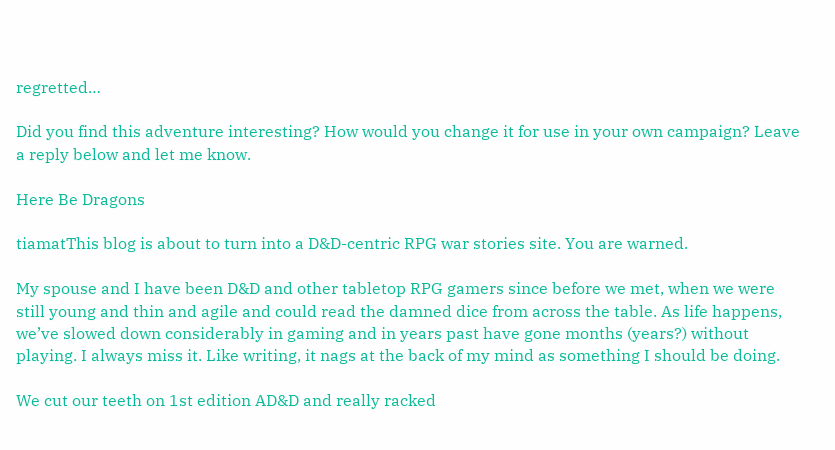regretted…

Did you find this adventure interesting? How would you change it for use in your own campaign? Leave a reply below and let me know.

Here Be Dragons

tiamatThis blog is about to turn into a D&D-centric RPG war stories site. You are warned.

My spouse and I have been D&D and other tabletop RPG gamers since before we met, when we were still young and thin and agile and could read the damned dice from across the table. As life happens, we’ve slowed down considerably in gaming and in years past have gone months (years?) without playing. I always miss it. Like writing, it nags at the back of my mind as something I should be doing.

We cut our teeth on 1st edition AD&D and really racked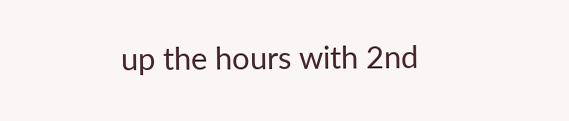up the hours with 2nd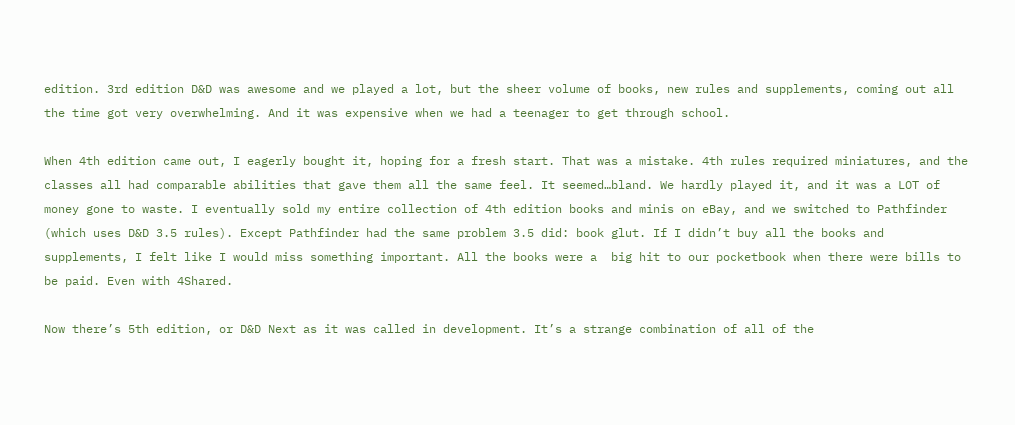edition. 3rd edition D&D was awesome and we played a lot, but the sheer volume of books, new rules and supplements, coming out all the time got very overwhelming. And it was expensive when we had a teenager to get through school.

When 4th edition came out, I eagerly bought it, hoping for a fresh start. That was a mistake. 4th rules required miniatures, and the classes all had comparable abilities that gave them all the same feel. It seemed…bland. We hardly played it, and it was a LOT of money gone to waste. I eventually sold my entire collection of 4th edition books and minis on eBay, and we switched to Pathfinder (which uses D&D 3.5 rules). Except Pathfinder had the same problem 3.5 did: book glut. If I didn’t buy all the books and supplements, I felt like I would miss something important. All the books were a  big hit to our pocketbook when there were bills to be paid. Even with 4Shared.

Now there’s 5th edition, or D&D Next as it was called in development. It’s a strange combination of all of the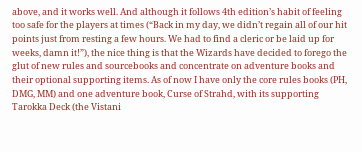above, and it works well. And although it follows 4th edition’s habit of feeling too safe for the players at times (“Back in my day, we didn’t regain all of our hit points just from resting a few hours. We had to find a cleric or be laid up for weeks, damn it!”), the nice thing is that the Wizards have decided to forego the glut of new rules and sourcebooks and concentrate on adventure books and their optional supporting items. As of now I have only the core rules books (PH, DMG, MM) and one adventure book, Curse of Strahd, with its supporting Tarokka Deck (the Vistani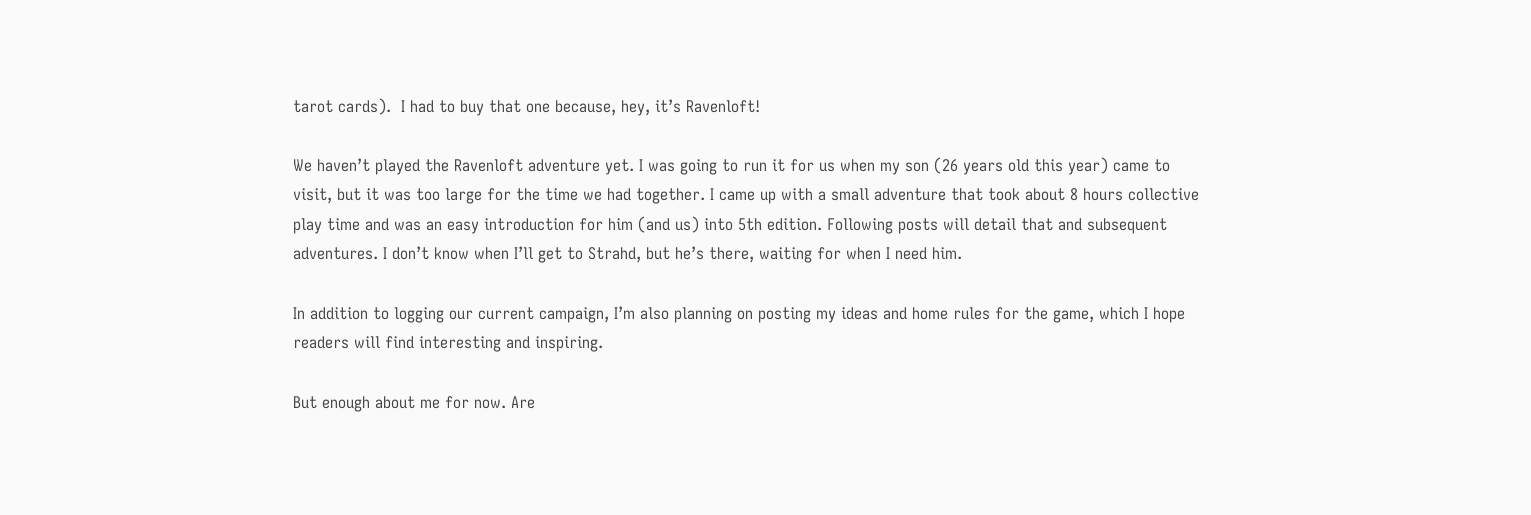tarot cards).  I had to buy that one because, hey, it’s Ravenloft!

We haven’t played the Ravenloft adventure yet. I was going to run it for us when my son (26 years old this year) came to visit, but it was too large for the time we had together. I came up with a small adventure that took about 8 hours collective play time and was an easy introduction for him (and us) into 5th edition. Following posts will detail that and subsequent adventures. I don’t know when I’ll get to Strahd, but he’s there, waiting for when I need him.

In addition to logging our current campaign, I’m also planning on posting my ideas and home rules for the game, which I hope readers will find interesting and inspiring.

But enough about me for now. Are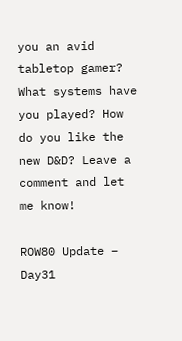you an avid tabletop gamer? What systems have you played? How do you like the new D&D? Leave a comment and let me know!

ROW80 Update – Day31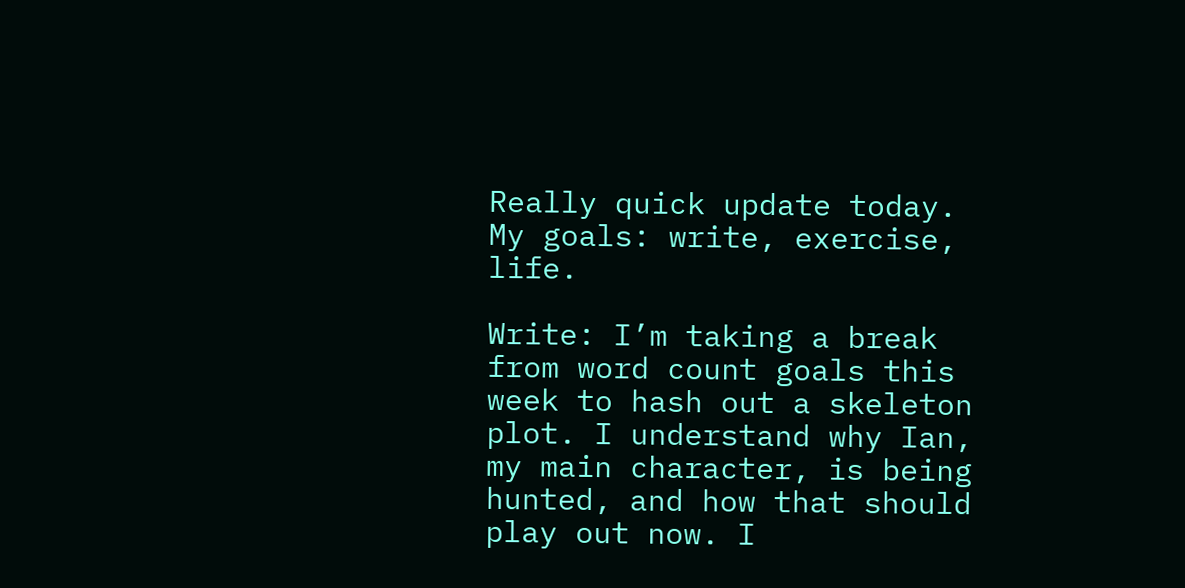Really quick update today. My goals: write, exercise, life.

Write: I’m taking a break from word count goals this week to hash out a skeleton plot. I understand why Ian, my main character, is being hunted, and how that should play out now. I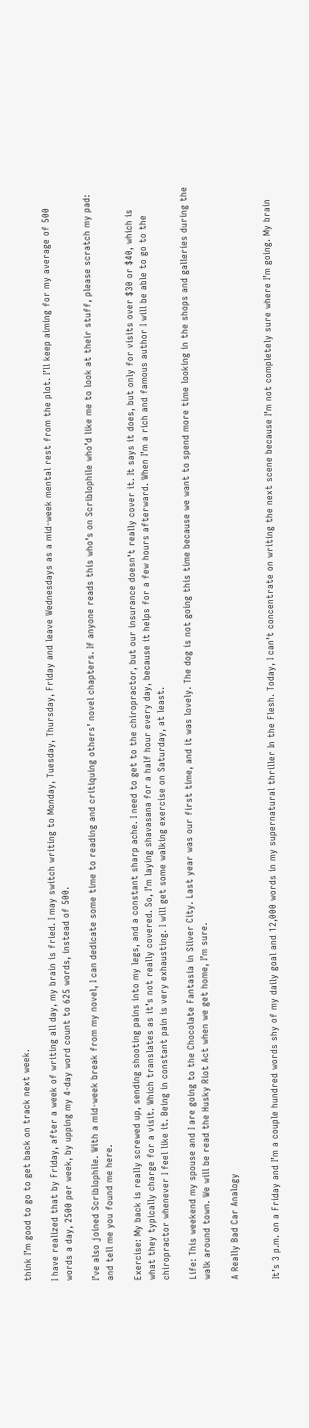think I’m good to go to get back on track next week.

I have realized that by Friday, after a week of writing all day, my brain is fried. I may switch writing to Monday, Tuesday, Thursday, Friday and leave Wednesdays as a mid-week mental rest from the plot. I’ll keep aiming for my average of 500 words a day, 2500 per week, by upping my 4-day word count to 625 words, instead of 500.

I’ve also joined Scriblophile. With a mid-week break from my novel, I can dedicate some time to reading and critiquing others’ novel chapters. If anyone reads this who’s on Scriblophile who’d like me to look at their stuff, please scratch my pad:  and tell me you found me here.

Exercise: My back is really screwed up, sending shooting pains into my legs, and a constant sharp ache. I need to get to the chiropractor, but our insurance doesn’t really cover it. It says it does, but only for visits over $30 or $40, which is what they typically charge for a visit. Which translates as it’s not really covered. So, I’m laying shavasana for a half hour every day, because it helps for a few hours afterward. When I’m a rich and famous author I will be able to go to the chiropractor whenever I feel like it. Being in constant pain is very exhausting. I will get some walking exercise on Saturday, at least.

Life: This weekend my spouse and I are going to the Chocolate Fantasia in Silver City. Last year was our first time, and it was lovely. The dog is not going this time because we want to spend more time looking in the shops and galleries during the walk around town. We will be read the Husky Riot Act when we get home, I’m sure.

A Really Bad Car Analogy


It’s 3 p.m. on a Friday and I’m a couple hundred words shy of my daily goal and 12,000 words in my supernatural thriller In the Flesh. Today, I can’t concentrate on writing the next scene because I’m not completely sure where I’m going. My brain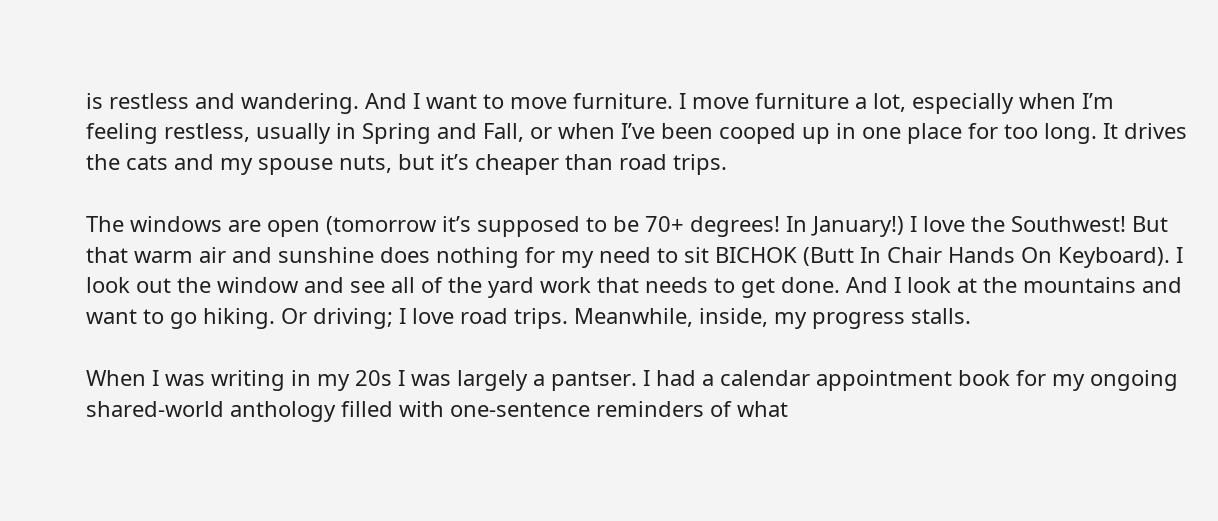is restless and wandering. And I want to move furniture. I move furniture a lot, especially when I’m feeling restless, usually in Spring and Fall, or when I’ve been cooped up in one place for too long. It drives the cats and my spouse nuts, but it’s cheaper than road trips.

The windows are open (tomorrow it’s supposed to be 70+ degrees! In January!) I love the Southwest! But that warm air and sunshine does nothing for my need to sit BICHOK (Butt In Chair Hands On Keyboard). I look out the window and see all of the yard work that needs to get done. And I look at the mountains and want to go hiking. Or driving; I love road trips. Meanwhile, inside, my progress stalls.

When I was writing in my 20s I was largely a pantser. I had a calendar appointment book for my ongoing shared-world anthology filled with one-sentence reminders of what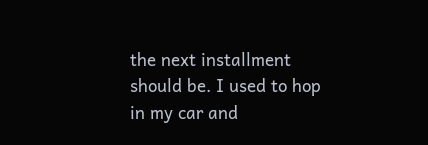the next installment should be. I used to hop in my car and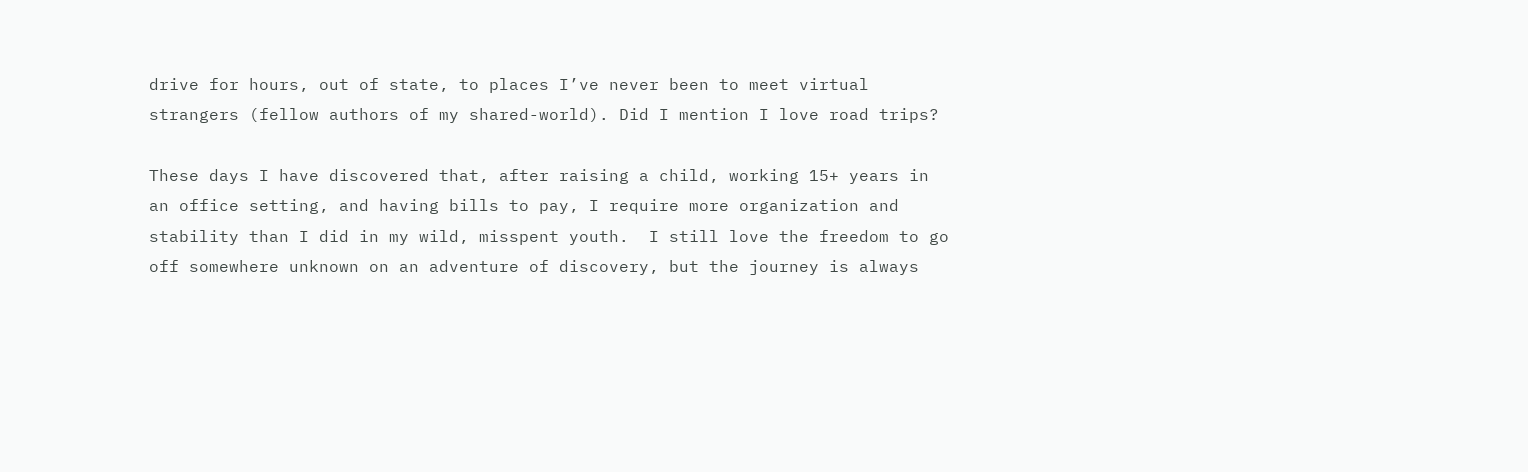drive for hours, out of state, to places I’ve never been to meet virtual strangers (fellow authors of my shared-world). Did I mention I love road trips?

These days I have discovered that, after raising a child, working 15+ years in an office setting, and having bills to pay, I require more organization and stability than I did in my wild, misspent youth.  I still love the freedom to go off somewhere unknown on an adventure of discovery, but the journey is always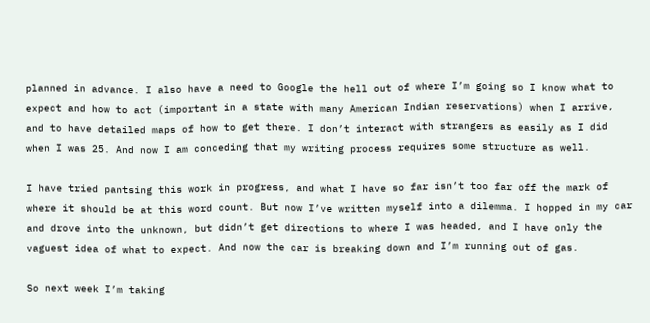planned in advance. I also have a need to Google the hell out of where I’m going so I know what to expect and how to act (important in a state with many American Indian reservations) when I arrive, and to have detailed maps of how to get there. I don’t interact with strangers as easily as I did when I was 25. And now I am conceding that my writing process requires some structure as well.

I have tried pantsing this work in progress, and what I have so far isn’t too far off the mark of where it should be at this word count. But now I’ve written myself into a dilemma. I hopped in my car and drove into the unknown, but didn’t get directions to where I was headed, and I have only the vaguest idea of what to expect. And now the car is breaking down and I’m running out of gas.

So next week I’m taking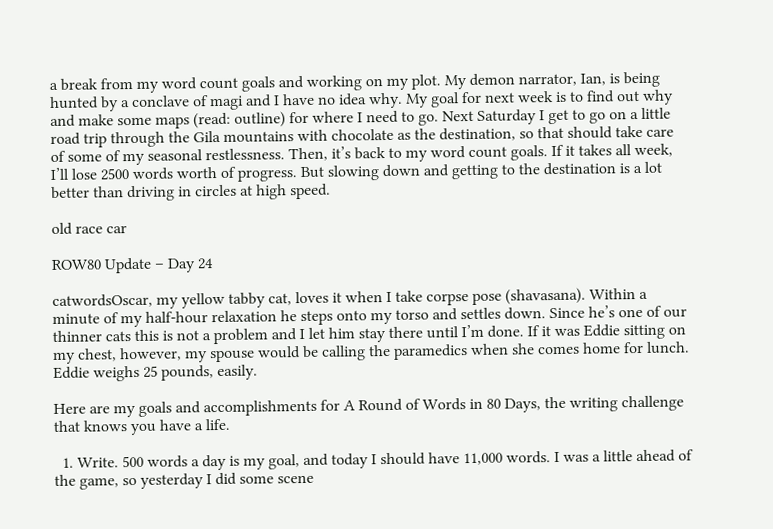a break from my word count goals and working on my plot. My demon narrator, Ian, is being hunted by a conclave of magi and I have no idea why. My goal for next week is to find out why and make some maps (read: outline) for where I need to go. Next Saturday I get to go on a little road trip through the Gila mountains with chocolate as the destination, so that should take care of some of my seasonal restlessness. Then, it’s back to my word count goals. If it takes all week, I’ll lose 2500 words worth of progress. But slowing down and getting to the destination is a lot better than driving in circles at high speed.

old race car

ROW80 Update – Day 24

catwordsOscar, my yellow tabby cat, loves it when I take corpse pose (shavasana). Within a minute of my half-hour relaxation he steps onto my torso and settles down. Since he’s one of our thinner cats this is not a problem and I let him stay there until I’m done. If it was Eddie sitting on my chest, however, my spouse would be calling the paramedics when she comes home for lunch. Eddie weighs 25 pounds, easily.

Here are my goals and accomplishments for A Round of Words in 80 Days, the writing challenge that knows you have a life.

  1. Write. 500 words a day is my goal, and today I should have 11,000 words. I was a little ahead of the game, so yesterday I did some scene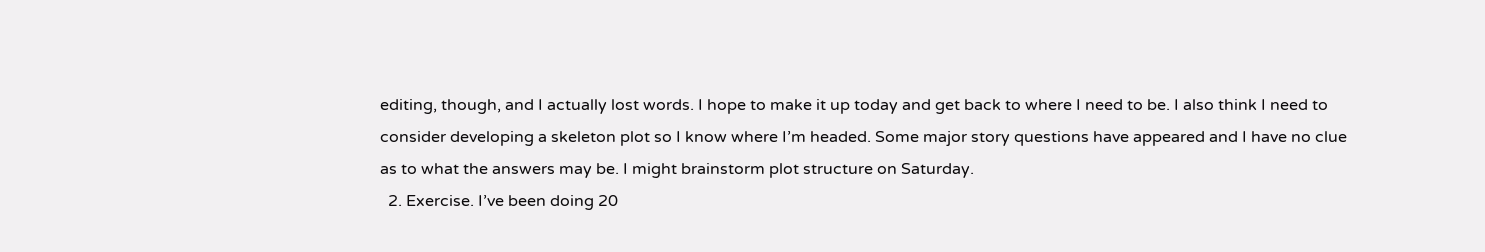editing, though, and I actually lost words. I hope to make it up today and get back to where I need to be. I also think I need to consider developing a skeleton plot so I know where I’m headed. Some major story questions have appeared and I have no clue as to what the answers may be. I might brainstorm plot structure on Saturday.
  2. Exercise. I’ve been doing 20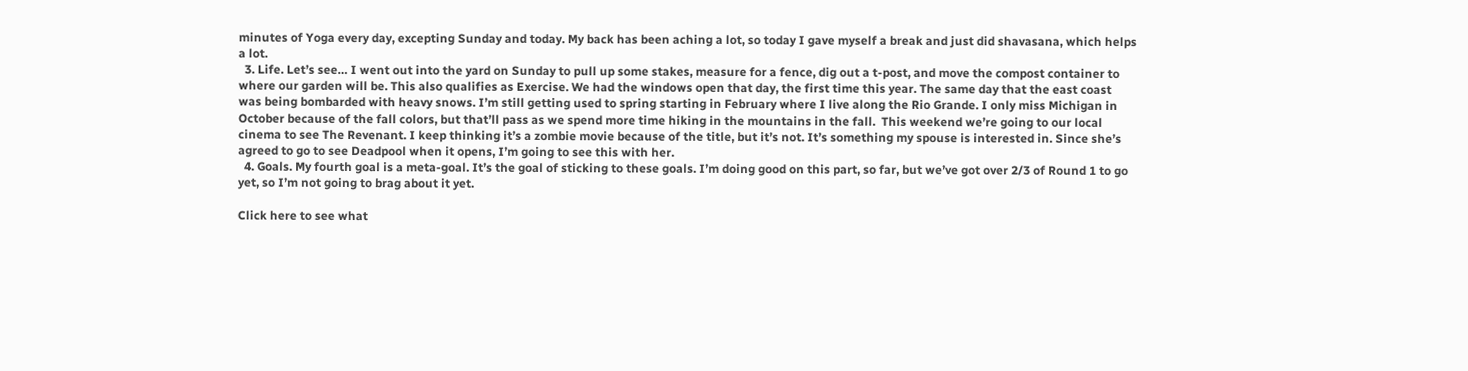minutes of Yoga every day, excepting Sunday and today. My back has been aching a lot, so today I gave myself a break and just did shavasana, which helps a lot.
  3. Life. Let’s see… I went out into the yard on Sunday to pull up some stakes, measure for a fence, dig out a t-post, and move the compost container to where our garden will be. This also qualifies as Exercise. We had the windows open that day, the first time this year. The same day that the east coast was being bombarded with heavy snows. I’m still getting used to spring starting in February where I live along the Rio Grande. I only miss Michigan in October because of the fall colors, but that’ll pass as we spend more time hiking in the mountains in the fall.  This weekend we’re going to our local cinema to see The Revenant. I keep thinking it’s a zombie movie because of the title, but it’s not. It’s something my spouse is interested in. Since she’s agreed to go to see Deadpool when it opens, I’m going to see this with her.
  4. Goals. My fourth goal is a meta-goal. It’s the goal of sticking to these goals. I’m doing good on this part, so far, but we’ve got over 2/3 of Round 1 to go yet, so I’m not going to brag about it yet.

Click here to see what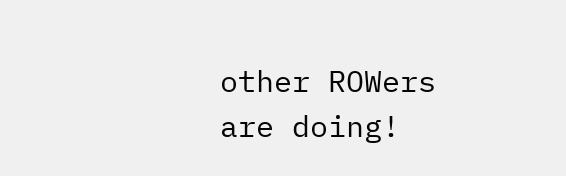other ROWers are doing!